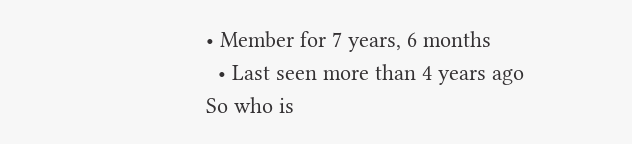• Member for 7 years, 6 months
  • Last seen more than 4 years ago
So who is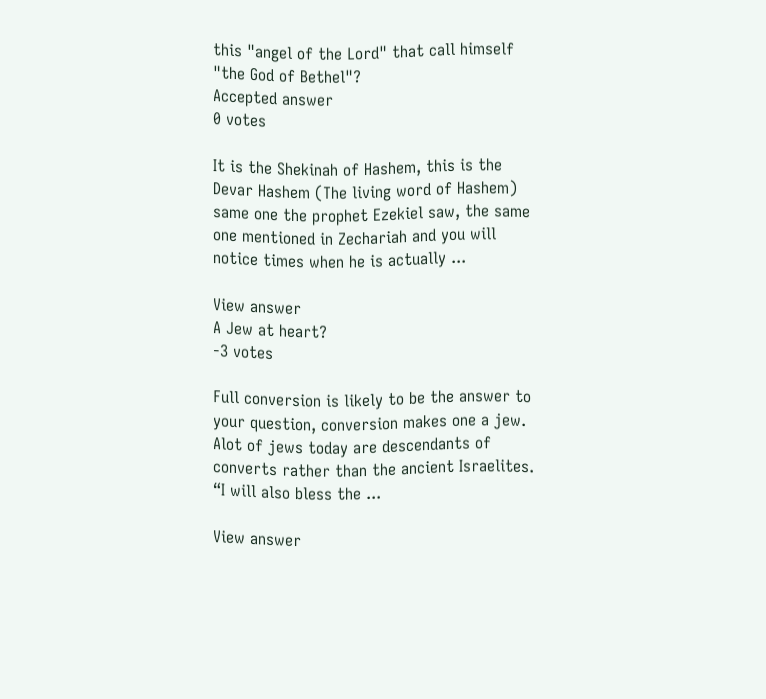this "angel of the Lord" that call himself "the God of Bethel"?
Accepted answer
0 votes

It is the Shekinah of Hashem, this is the Devar Hashem (The living word of Hashem) same one the prophet Ezekiel saw, the same one mentioned in Zechariah and you will notice times when he is actually ...

View answer
A Jew at heart?
-3 votes

Full conversion is likely to be the answer to your question, conversion makes one a jew. Alot of jews today are descendants of converts rather than the ancient Israelites. “I will also bless the ...

View answer